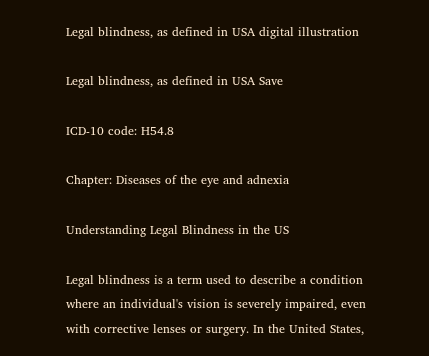Legal blindness, as defined in USA digital illustration

Legal blindness, as defined in USA Save

ICD-10 code: H54.8

Chapter: Diseases of the eye and adnexia

Understanding Legal Blindness in the US

Legal blindness is a term used to describe a condition where an individual's vision is severely impaired, even with corrective lenses or surgery. In the United States,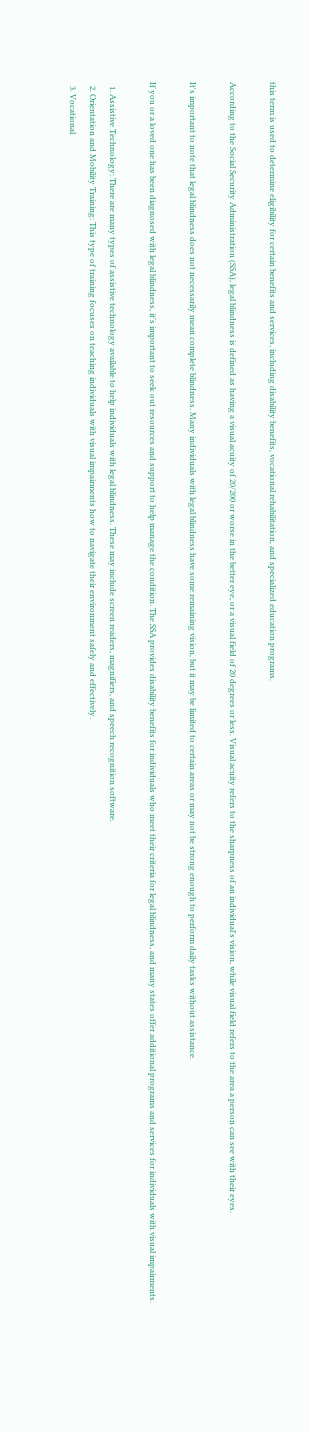this term is used to determine eligibility for certain benefits and services, including disability benefits, vocational rehabilitation, and specialized education programs.

According to the Social Security Administration (SSA), legal blindness is defined as having a visual acuity of 20/200 or worse in the better eye, or a visual field of 20 degrees or less. Visual acuity refers to the sharpness of an individual's vision, while visual field refers to the area a person can see with their eyes.

It's important to note that legal blindness does not necessarily mean complete blindness. Many individuals with legal blindness have some remaining vision, but it may be limited to certain areas or may not be strong enough to perform daily tasks without assistance.

If you or a loved one has been diagnosed with legal blindness, it's important to seek out resources and support to help manage the condition. The SSA provides disability benefits for individuals who meet their criteria for legal blindness, and many states offer additional programs and services for individuals with visual impairments.

  1. Assistive Technology: There are many types of assistive technology available to help individuals with legal blindness. These may include screen readers, magnifiers, and speech recognition software.
  2. Orientation and Mobility Training: This type of training focuses on teaching individuals with visual impairments how to navigate their environment safely and effectively.
  3. Vocational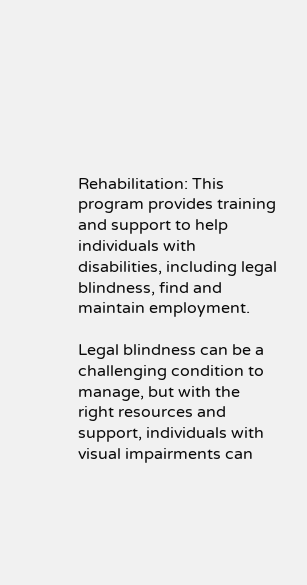Rehabilitation: This program provides training and support to help individuals with disabilities, including legal blindness, find and maintain employment.

Legal blindness can be a challenging condition to manage, but with the right resources and support, individuals with visual impairments can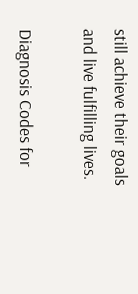still achieve their goals and live fulfilling lives.

Diagnosis Codes for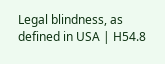Legal blindness, as defined in USA | H54.8